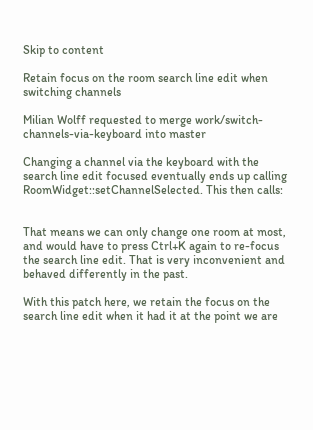Skip to content

Retain focus on the room search line edit when switching channels

Milian Wolff requested to merge work/switch-channels-via-keyboard into master

Changing a channel via the keyboard with the search line edit focused eventually ends up calling RoomWidget::setChannelSelected. This then calls:


That means we can only change one room at most, and would have to press Ctrl+K again to re-focus the search line edit. That is very inconvenient and behaved differently in the past.

With this patch here, we retain the focus on the search line edit when it had it at the point we are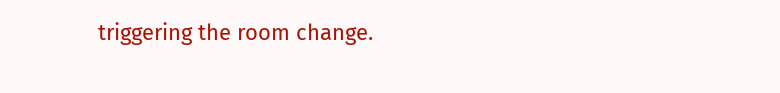triggering the room change.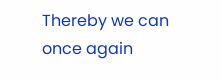Thereby we can once again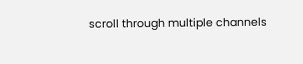scroll through multiple channels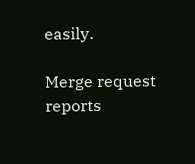easily.

Merge request reports